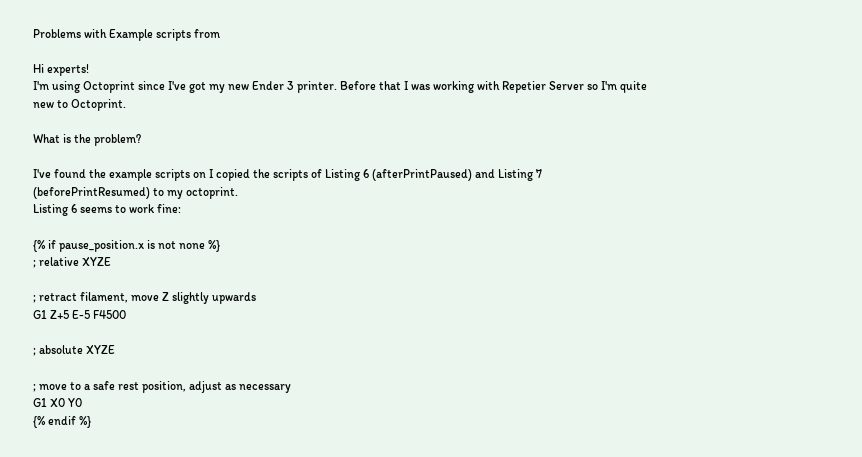Problems with Example scripts from

Hi experts!
I'm using Octoprint since I've got my new Ender 3 printer. Before that I was working with Repetier Server so I'm quite new to Octoprint.

What is the problem?

I've found the example scripts on I copied the scripts of Listing 6 (afterPrintPaused) and Listing 7 (beforePrintResumed) to my octoprint.
Listing 6 seems to work fine:

{% if pause_position.x is not none %}
; relative XYZE

; retract filament, move Z slightly upwards
G1 Z+5 E-5 F4500

; absolute XYZE

; move to a safe rest position, adjust as necessary
G1 X0 Y0
{% endif %}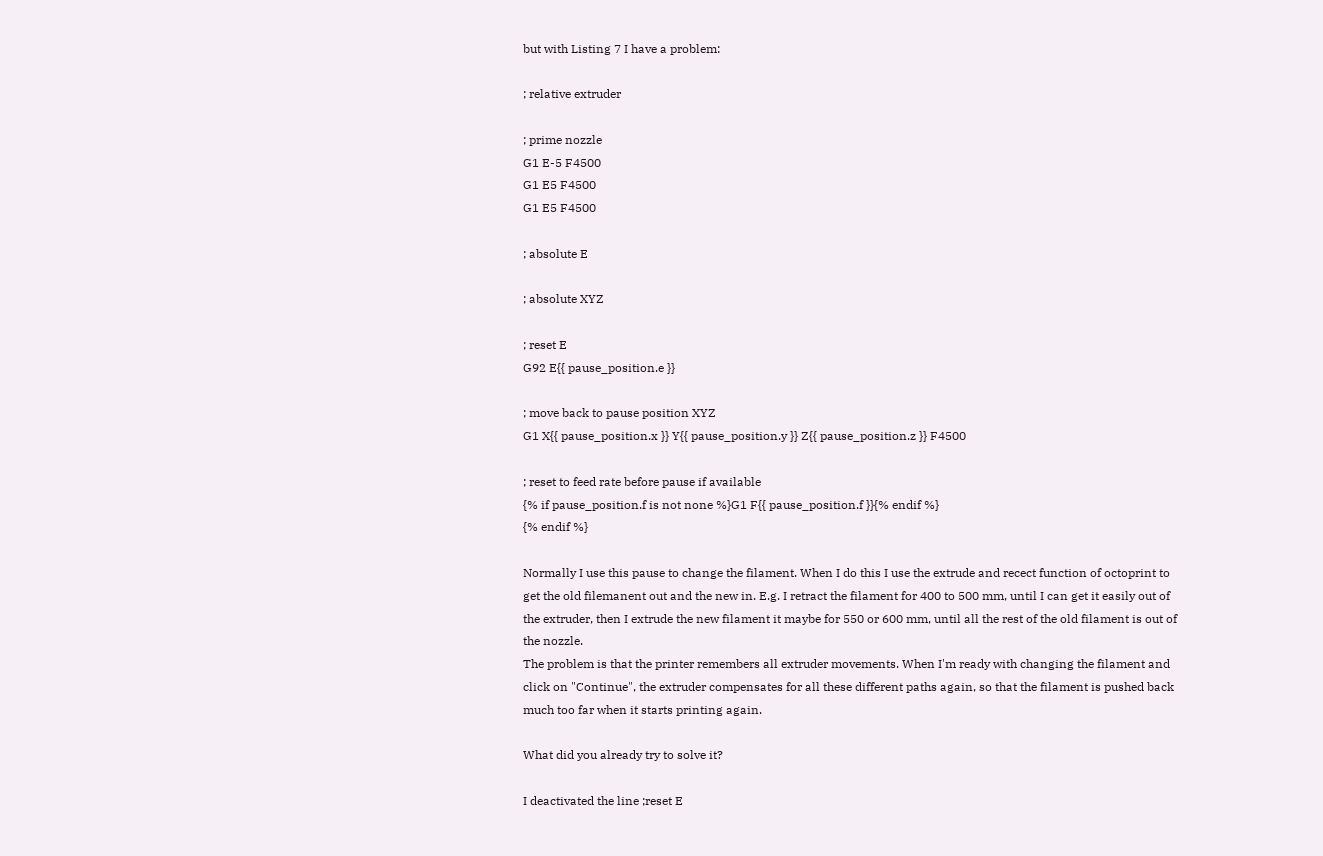but with Listing 7 I have a problem:

; relative extruder

; prime nozzle
G1 E-5 F4500
G1 E5 F4500
G1 E5 F4500

; absolute E

; absolute XYZ

; reset E
G92 E{{ pause_position.e }}

; move back to pause position XYZ
G1 X{{ pause_position.x }} Y{{ pause_position.y }} Z{{ pause_position.z }} F4500

; reset to feed rate before pause if available
{% if pause_position.f is not none %}G1 F{{ pause_position.f }}{% endif %}
{% endif %}

Normally I use this pause to change the filament. When I do this I use the extrude and recect function of octoprint to get the old filemanent out and the new in. E.g. I retract the filament for 400 to 500 mm, until I can get it easily out of the extruder, then I extrude the new filament it maybe for 550 or 600 mm, until all the rest of the old filament is out of the nozzle.
The problem is that the printer remembers all extruder movements. When I'm ready with changing the filament and click on "Continue", the extruder compensates for all these different paths again, so that the filament is pushed back much too far when it starts printing again.

What did you already try to solve it?

I deactivated the line ;reset E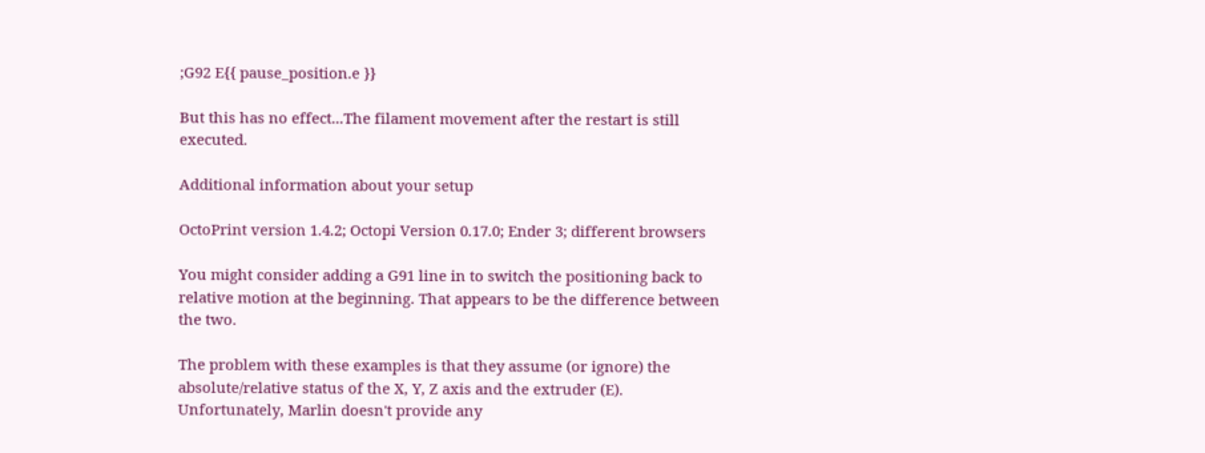;G92 E{{ pause_position.e }}

But this has no effect...The filament movement after the restart is still executed.

Additional information about your setup

OctoPrint version 1.4.2; Octopi Version 0.17.0; Ender 3; different browsers

You might consider adding a G91 line in to switch the positioning back to relative motion at the beginning. That appears to be the difference between the two.

The problem with these examples is that they assume (or ignore) the absolute/relative status of the X, Y, Z axis and the extruder (E). Unfortunately, Marlin doesn't provide any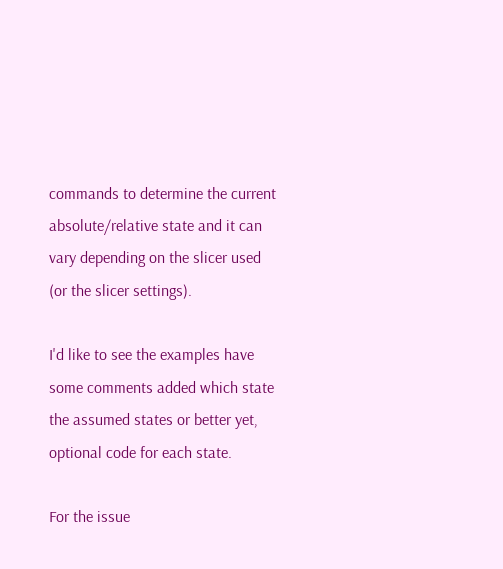commands to determine the current absolute/relative state and it can vary depending on the slicer used (or the slicer settings).

I'd like to see the examples have some comments added which state the assumed states or better yet, optional code for each state.

For the issue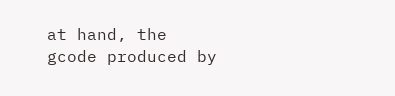at hand, the gcode produced by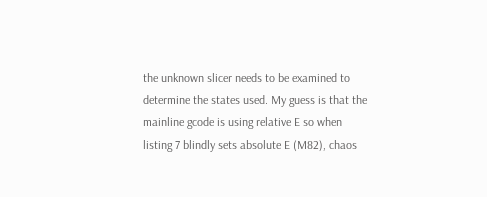the unknown slicer needs to be examined to determine the states used. My guess is that the mainline gcode is using relative E so when listing 7 blindly sets absolute E (M82), chaos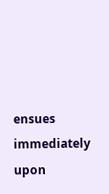ensues immediately upon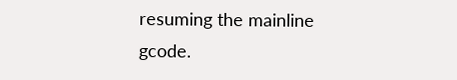resuming the mainline gcode.